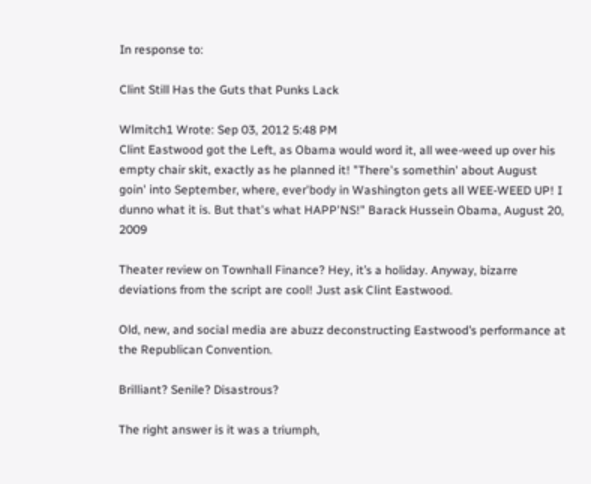In response to:

Clint Still Has the Guts that Punks Lack

Wlmitch1 Wrote: Sep 03, 2012 5:48 PM
Clint Eastwood got the Left, as Obama would word it, all wee-weed up over his empty chair skit, exactly as he planned it! "There's somethin' about August goin' into September, where, ever'body in Washington gets all WEE-WEED UP! I dunno what it is. But that's what HAPP'NS!" Barack Hussein Obama, August 20, 2009

Theater review on Townhall Finance? Hey, it’s a holiday. Anyway, bizarre deviations from the script are cool! Just ask Clint Eastwood.

Old, new, and social media are abuzz deconstructing Eastwood’s performance at the Republican Convention.

Brilliant? Senile? Disastrous?

The right answer is it was a triumph,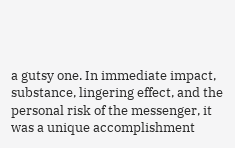a gutsy one. In immediate impact, substance, lingering effect, and the personal risk of the messenger, it was a unique accomplishment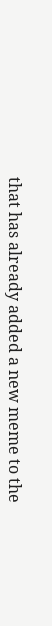that has already added a new meme to the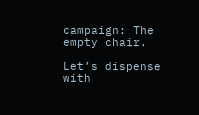campaign: The empty chair.

Let’s dispense with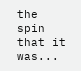the spin that it was...